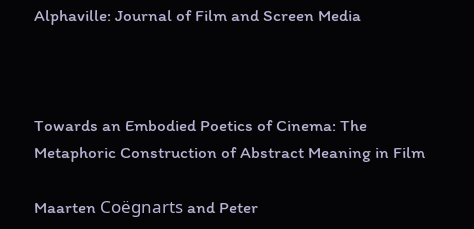Alphaville: Journal of Film and Screen Media



Towards an Embodied Poetics of Cinema: The Metaphoric Construction of Abstract Meaning in Film

Maarten Coëgnarts and Peter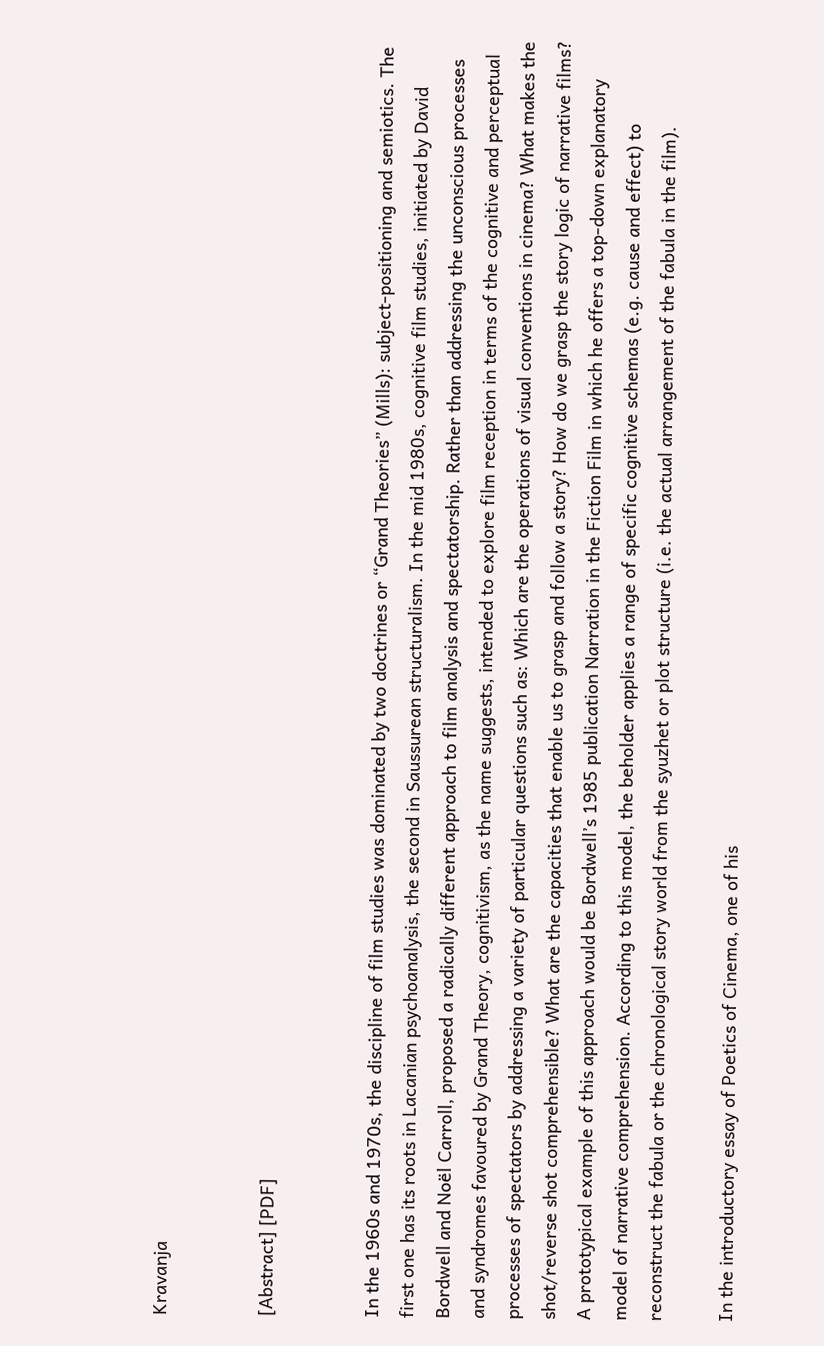Kravanja


[Abstract] [PDF]


In the 1960s and 1970s, the discipline of film studies was dominated by two doctrines or “Grand Theories” (Mills): subject-positioning and semiotics. The first one has its roots in Lacanian psychoanalysis, the second in Saussurean structuralism. In the mid 1980s, cognitive film studies, initiated by David Bordwell and Noël Carroll, proposed a radically different approach to film analysis and spectatorship. Rather than addressing the unconscious processes and syndromes favoured by Grand Theory, cognitivism, as the name suggests, intended to explore film reception in terms of the cognitive and perceptual processes of spectators by addressing a variety of particular questions such as: Which are the operations of visual conventions in cinema? What makes the shot/reverse shot comprehensible? What are the capacities that enable us to grasp and follow a story? How do we grasp the story logic of narrative films? A prototypical example of this approach would be Bordwell’s 1985 publication Narration in the Fiction Film in which he offers a top-down explanatory model of narrative comprehension. According to this model, the beholder applies a range of specific cognitive schemas (e.g. cause and effect) to reconstruct the fabula or the chronological story world from the syuzhet or plot structure (i.e. the actual arrangement of the fabula in the film).

In the introductory essay of Poetics of Cinema, one of his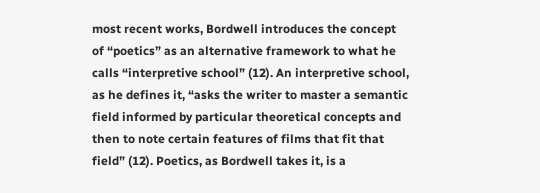most recent works, Bordwell introduces the concept of “poetics” as an alternative framework to what he calls “interpretive school” (12). An interpretive school, as he defines it, “asks the writer to master a semantic field informed by particular theoretical concepts and then to note certain features of films that fit that field” (12). Poetics, as Bordwell takes it, is a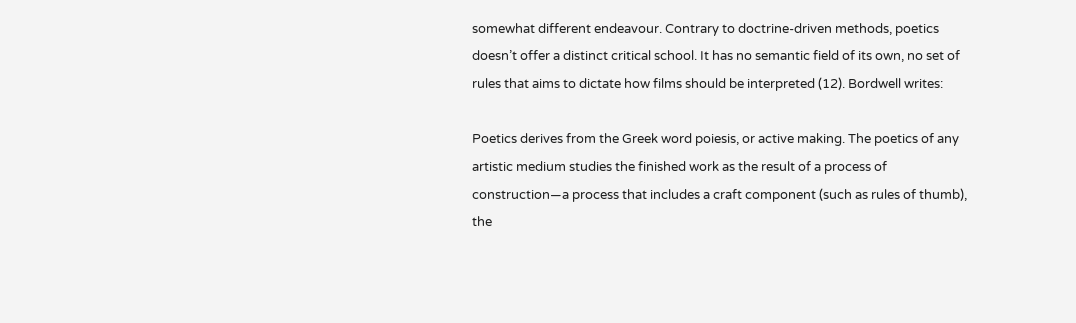somewhat different endeavour. Contrary to doctrine-driven methods, poetics doesn’t offer a distinct critical school. It has no semantic field of its own, no set of rules that aims to dictate how films should be interpreted (12). Bordwell writes:

Poetics derives from the Greek word poiesis, or active making. The poetics of any artistic medium studies the finished work as the result of a process of construction—a process that includes a craft component (such as rules of thumb), the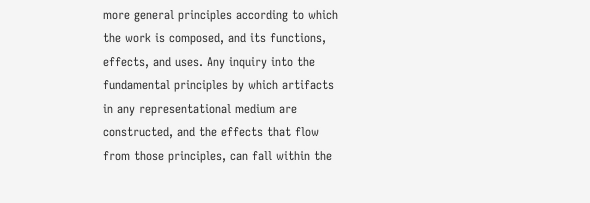more general principles according to which the work is composed, and its functions, effects, and uses. Any inquiry into the fundamental principles by which artifacts in any representational medium are constructed, and the effects that flow from those principles, can fall within the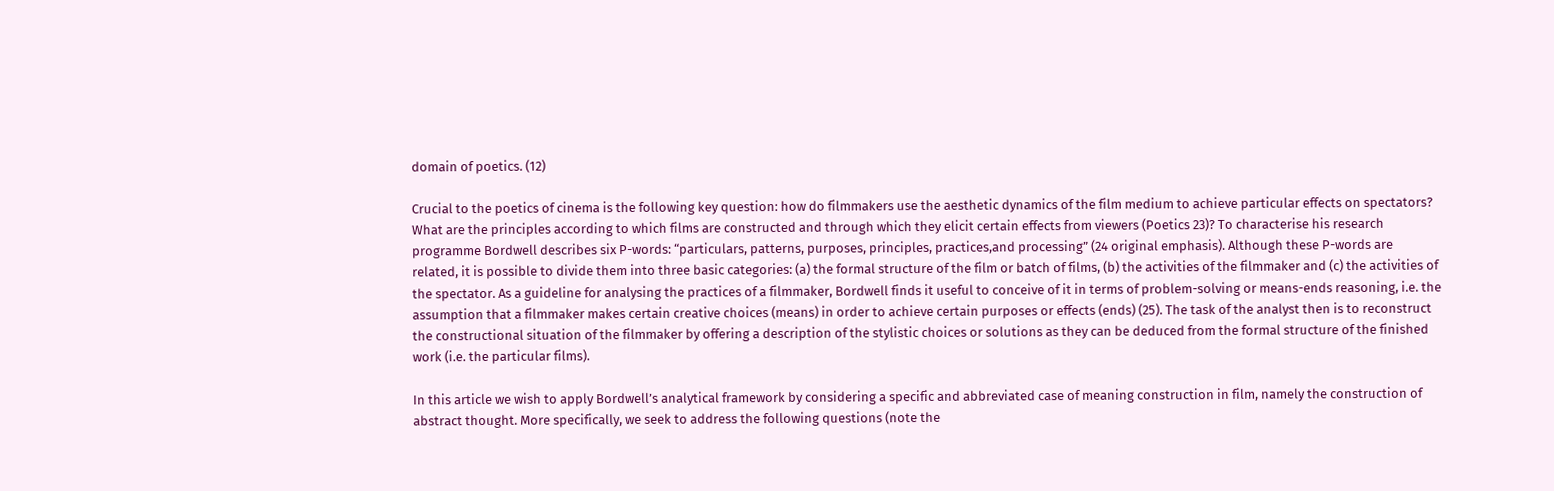domain of poetics. (12)

Crucial to the poetics of cinema is the following key question: how do filmmakers use the aesthetic dynamics of the film medium to achieve particular effects on spectators? What are the principles according to which films are constructed and through which they elicit certain effects from viewers (Poetics 23)? To characterise his research programme Bordwell describes six P-words: “particulars, patterns, purposes, principles, practices,and processing” (24 original emphasis). Although these P-words are related, it is possible to divide them into three basic categories: (a) the formal structure of the film or batch of films, (b) the activities of the filmmaker and (c) the activities of the spectator. As a guideline for analysing the practices of a filmmaker, Bordwell finds it useful to conceive of it in terms of problem-solving or means-ends reasoning, i.e. the assumption that a filmmaker makes certain creative choices (means) in order to achieve certain purposes or effects (ends) (25). The task of the analyst then is to reconstruct the constructional situation of the filmmaker by offering a description of the stylistic choices or solutions as they can be deduced from the formal structure of the finished work (i.e. the particular films).

In this article we wish to apply Bordwell’s analytical framework by considering a specific and abbreviated case of meaning construction in film, namely the construction of abstract thought. More specifically, we seek to address the following questions (note the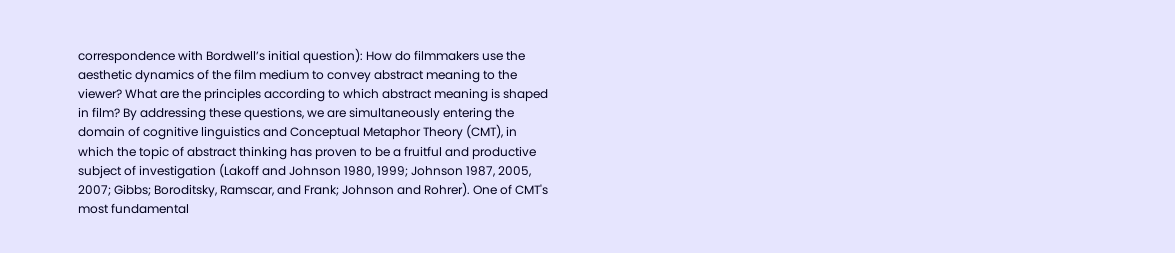correspondence with Bordwell’s initial question): How do filmmakers use the aesthetic dynamics of the film medium to convey abstract meaning to the viewer? What are the principles according to which abstract meaning is shaped in film? By addressing these questions, we are simultaneously entering the domain of cognitive linguistics and Conceptual Metaphor Theory (CMT), in which the topic of abstract thinking has proven to be a fruitful and productive subject of investigation (Lakoff and Johnson 1980, 1999; Johnson 1987, 2005, 2007; Gibbs; Boroditsky, Ramscar, and Frank; Johnson and Rohrer). One of CMT's most fundamental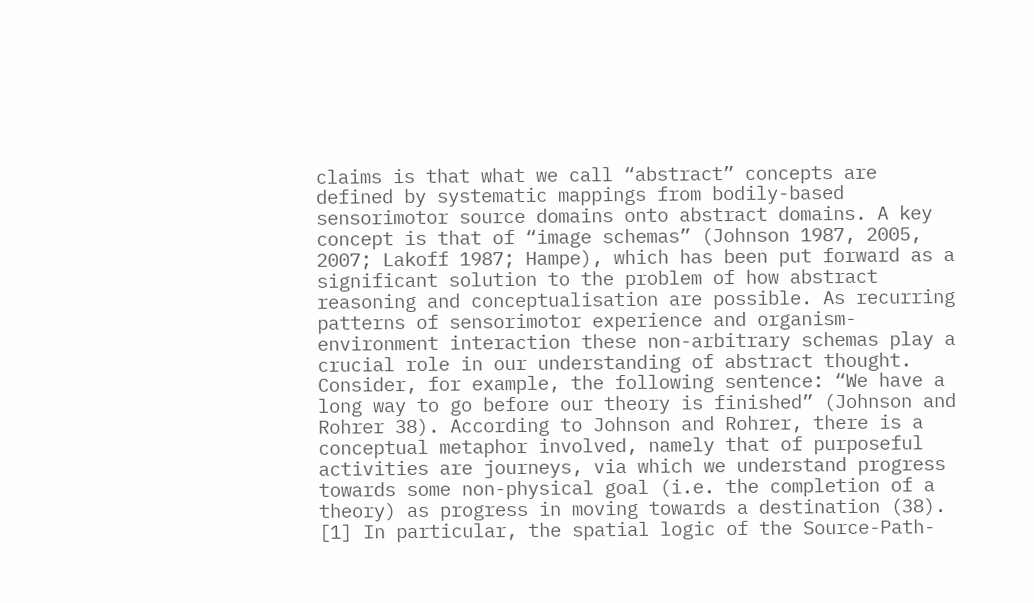claims is that what we call “abstract” concepts are defined by systematic mappings from bodily-based sensorimotor source domains onto abstract domains. A key concept is that of “image schemas” (Johnson 1987, 2005, 2007; Lakoff 1987; Hampe), which has been put forward as a significant solution to the problem of how abstract reasoning and conceptualisation are possible. As recurring patterns of sensorimotor experience and organism-environment interaction these non-arbitrary schemas play a crucial role in our understanding of abstract thought. Consider, for example, the following sentence: “We have a long way to go before our theory is finished” (Johnson and Rohrer 38). According to Johnson and Rohrer, there is a conceptual metaphor involved, namely that of purposeful activities are journeys, via which we understand progress towards some non-physical goal (i.e. the completion of a theory) as progress in moving towards a destination (38). [1] In particular, the spatial logic of the Source-Path-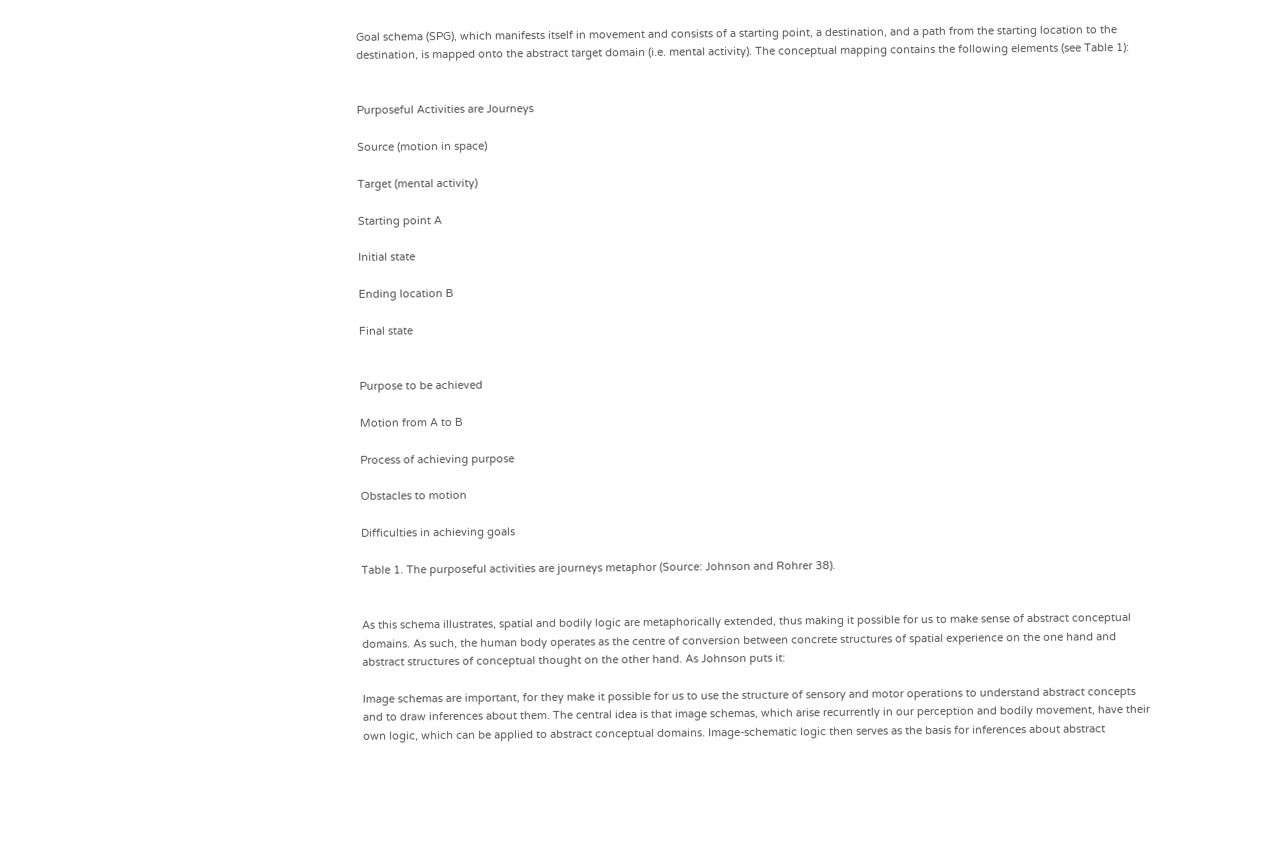Goal schema (SPG), which manifests itself in movement and consists of a starting point, a destination, and a path from the starting location to the destination, is mapped onto the abstract target domain (i.e. mental activity). The conceptual mapping contains the following elements (see Table 1):


Purposeful Activities are Journeys

Source (motion in space)

Target (mental activity)

Starting point A

Initial state

Ending location B

Final state


Purpose to be achieved

Motion from A to B

Process of achieving purpose

Obstacles to motion

Difficulties in achieving goals

Table 1. The purposeful activities are journeys metaphor (Source: Johnson and Rohrer 38).


As this schema illustrates, spatial and bodily logic are metaphorically extended, thus making it possible for us to make sense of abstract conceptual domains. As such, the human body operates as the centre of conversion between concrete structures of spatial experience on the one hand and abstract structures of conceptual thought on the other hand. As Johnson puts it:

Image schemas are important, for they make it possible for us to use the structure of sensory and motor operations to understand abstract concepts and to draw inferences about them. The central idea is that image schemas, which arise recurrently in our perception and bodily movement, have their own logic, which can be applied to abstract conceptual domains. Image-schematic logic then serves as the basis for inferences about abstract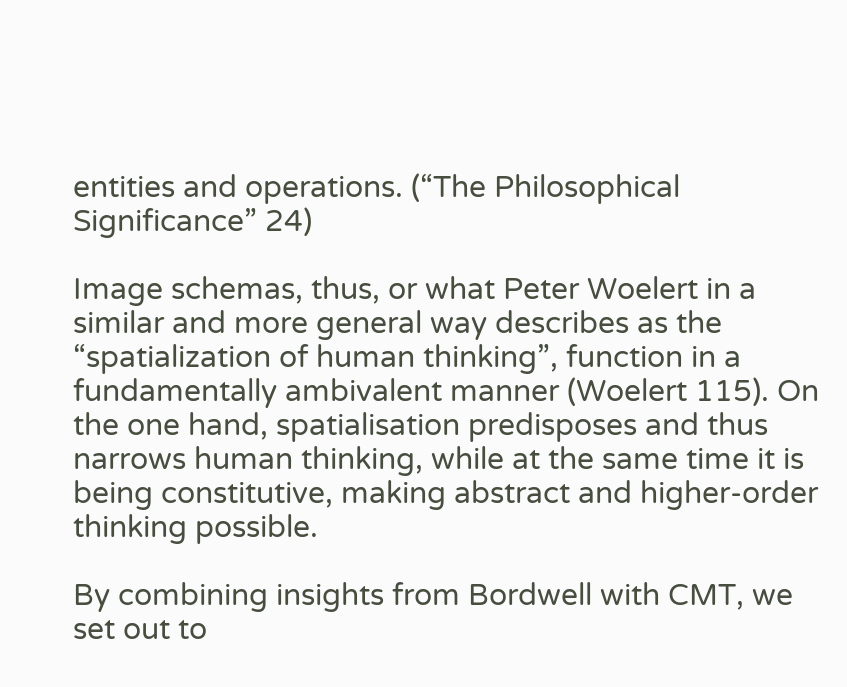entities and operations. (“The Philosophical Significance” 24)

Image schemas, thus, or what Peter Woelert in a similar and more general way describes as the “spatialization of human thinking”, function in a fundamentally ambivalent manner (Woelert 115). On the one hand, spatialisation predisposes and thus narrows human thinking, while at the same time it is being constitutive, making abstract and higher-order thinking possible.

By combining insights from Bordwell with CMT, we set out to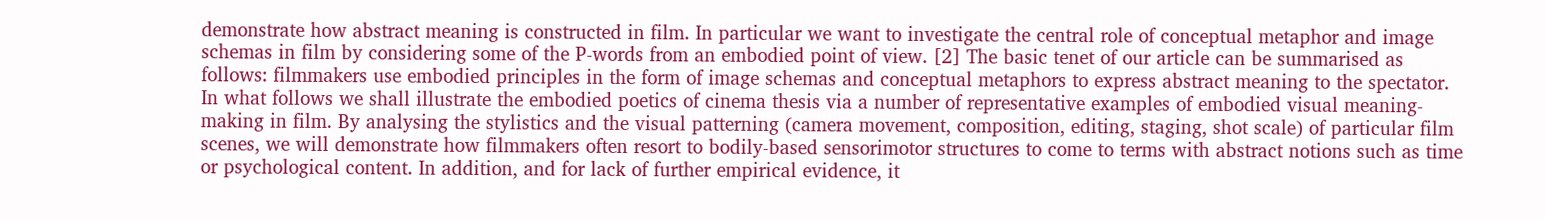demonstrate how abstract meaning is constructed in film. In particular we want to investigate the central role of conceptual metaphor and image schemas in film by considering some of the P-words from an embodied point of view. [2] The basic tenet of our article can be summarised as follows: filmmakers use embodied principles in the form of image schemas and conceptual metaphors to express abstract meaning to the spectator. In what follows we shall illustrate the embodied poetics of cinema thesis via a number of representative examples of embodied visual meaning-making in film. By analysing the stylistics and the visual patterning (camera movement, composition, editing, staging, shot scale) of particular film scenes, we will demonstrate how filmmakers often resort to bodily-based sensorimotor structures to come to terms with abstract notions such as time or psychological content. In addition, and for lack of further empirical evidence, it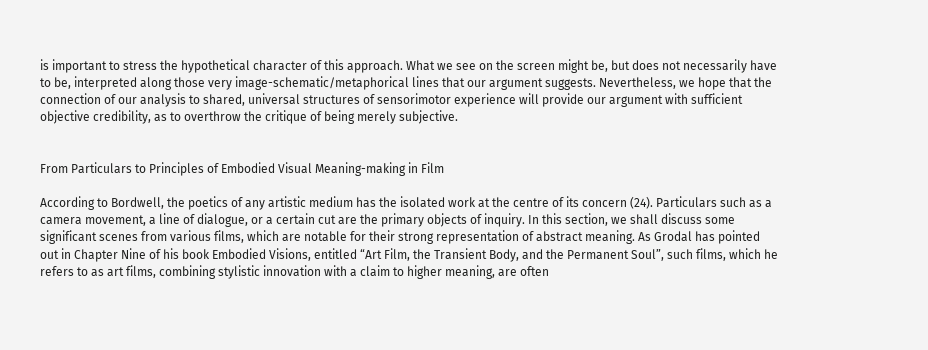is important to stress the hypothetical character of this approach. What we see on the screen might be, but does not necessarily have to be, interpreted along those very image-schematic/metaphorical lines that our argument suggests. Nevertheless, we hope that the connection of our analysis to shared, universal structures of sensorimotor experience will provide our argument with sufficient objective credibility, as to overthrow the critique of being merely subjective.


From Particulars to Principles of Embodied Visual Meaning-making in Film

According to Bordwell, the poetics of any artistic medium has the isolated work at the centre of its concern (24). Particulars such as a camera movement, a line of dialogue, or a certain cut are the primary objects of inquiry. In this section, we shall discuss some significant scenes from various films, which are notable for their strong representation of abstract meaning. As Grodal has pointed out in Chapter Nine of his book Embodied Visions, entitled “Art Film, the Transient Body, and the Permanent Soul”, such films, which he refers to as art films, combining stylistic innovation with a claim to higher meaning, are often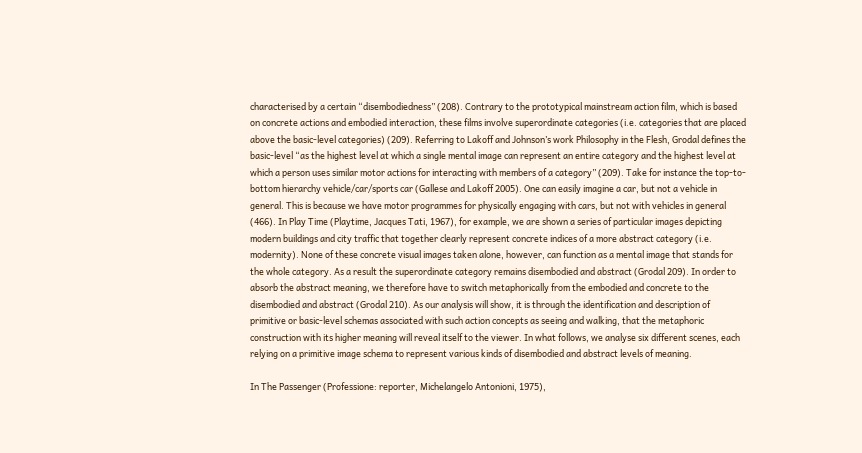characterised by a certain “disembodiedness” (208). Contrary to the prototypical mainstream action film, which is based on concrete actions and embodied interaction, these films involve superordinate categories (i.e. categories that are placed above the basic-level categories) (209). Referring to Lakoff and Johnson’s work Philosophy in the Flesh, Grodal defines the basic-level “as the highest level at which a single mental image can represent an entire category and the highest level at which a person uses similar motor actions for interacting with members of a category” (209). Take for instance the top-to-bottom hierarchy vehicle/car/sports car (Gallese and Lakoff 2005). One can easily imagine a car, but not a vehicle in general. This is because we have motor programmes for physically engaging with cars, but not with vehicles in general (466). In Play Time (Playtime, Jacques Tati, 1967), for example, we are shown a series of particular images depicting modern buildings and city traffic that together clearly represent concrete indices of a more abstract category (i.e. modernity). None of these concrete visual images taken alone, however, can function as a mental image that stands for the whole category. As a result the superordinate category remains disembodied and abstract (Grodal 209). In order to absorb the abstract meaning, we therefore have to switch metaphorically from the embodied and concrete to the disembodied and abstract (Grodal 210). As our analysis will show, it is through the identification and description of primitive or basic-level schemas associated with such action concepts as seeing and walking, that the metaphoric construction with its higher meaning will reveal itself to the viewer. In what follows, we analyse six different scenes, each relying on a primitive image schema to represent various kinds of disembodied and abstract levels of meaning.

In The Passenger (Professione: reporter, Michelangelo Antonioni, 1975),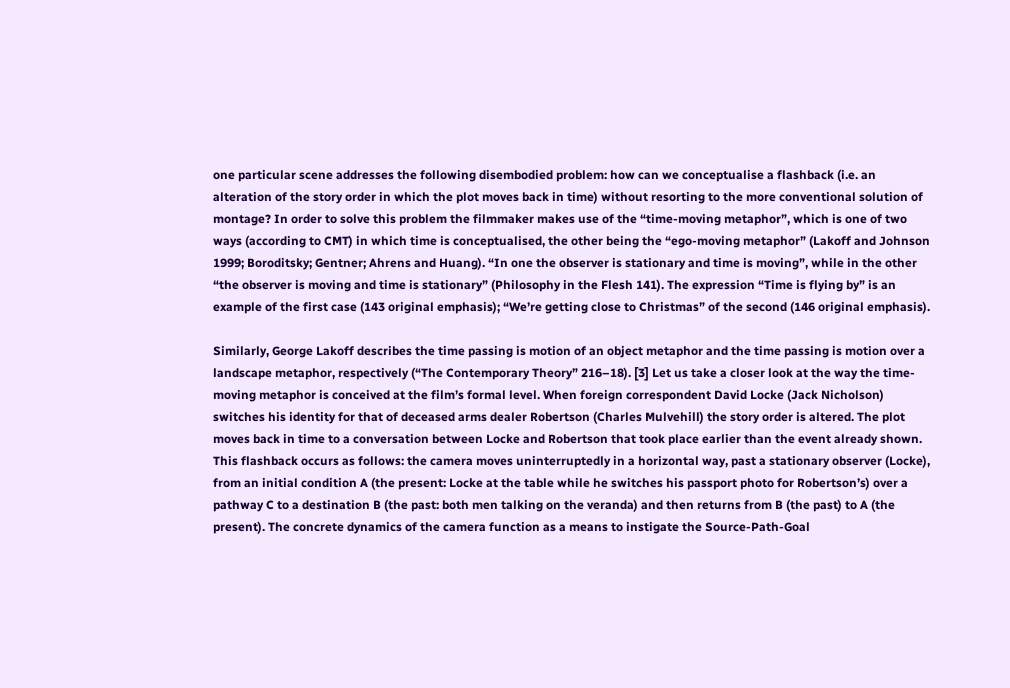one particular scene addresses the following disembodied problem: how can we conceptualise a flashback (i.e. an alteration of the story order in which the plot moves back in time) without resorting to the more conventional solution of montage? In order to solve this problem the filmmaker makes use of the “time-moving metaphor”, which is one of two ways (according to CMT) in which time is conceptualised, the other being the “ego-moving metaphor” (Lakoff and Johnson 1999; Boroditsky; Gentner; Ahrens and Huang). “In one the observer is stationary and time is moving”, while in the other “the observer is moving and time is stationary” (Philosophy in the Flesh 141). The expression “Time is flying by” is an example of the first case (143 original emphasis); “We’re getting close to Christmas” of the second (146 original emphasis).

Similarly, George Lakoff describes the time passing is motion of an object metaphor and the time passing is motion over a landscape metaphor, respectively (“The Contemporary Theory” 216–18). [3] Let us take a closer look at the way the time-moving metaphor is conceived at the film’s formal level. When foreign correspondent David Locke (Jack Nicholson) switches his identity for that of deceased arms dealer Robertson (Charles Mulvehill) the story order is altered. The plot moves back in time to a conversation between Locke and Robertson that took place earlier than the event already shown. This flashback occurs as follows: the camera moves uninterruptedly in a horizontal way, past a stationary observer (Locke), from an initial condition A (the present: Locke at the table while he switches his passport photo for Robertson’s) over a pathway C to a destination B (the past: both men talking on the veranda) and then returns from B (the past) to A (the present). The concrete dynamics of the camera function as a means to instigate the Source-Path-Goal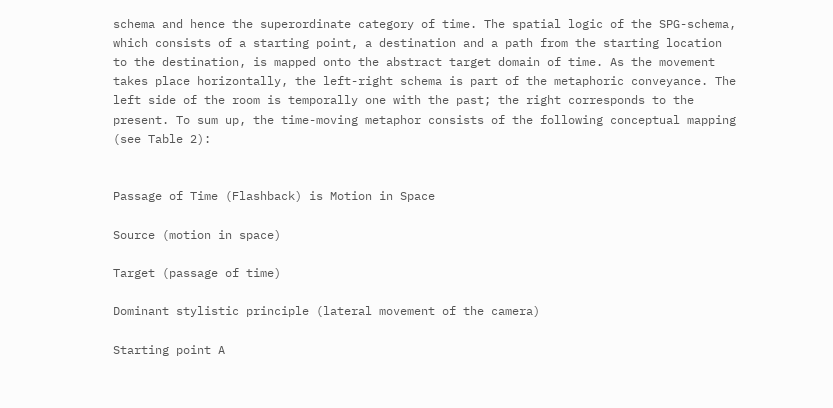schema and hence the superordinate category of time. The spatial logic of the SPG-schema, which consists of a starting point, a destination and a path from the starting location to the destination, is mapped onto the abstract target domain of time. As the movement takes place horizontally, the left-right schema is part of the metaphoric conveyance. The left side of the room is temporally one with the past; the right corresponds to the present. To sum up, the time-moving metaphor consists of the following conceptual mapping (see Table 2):


Passage of Time (Flashback) is Motion in Space

Source (motion in space)

Target (passage of time)

Dominant stylistic principle (lateral movement of the camera)

Starting point A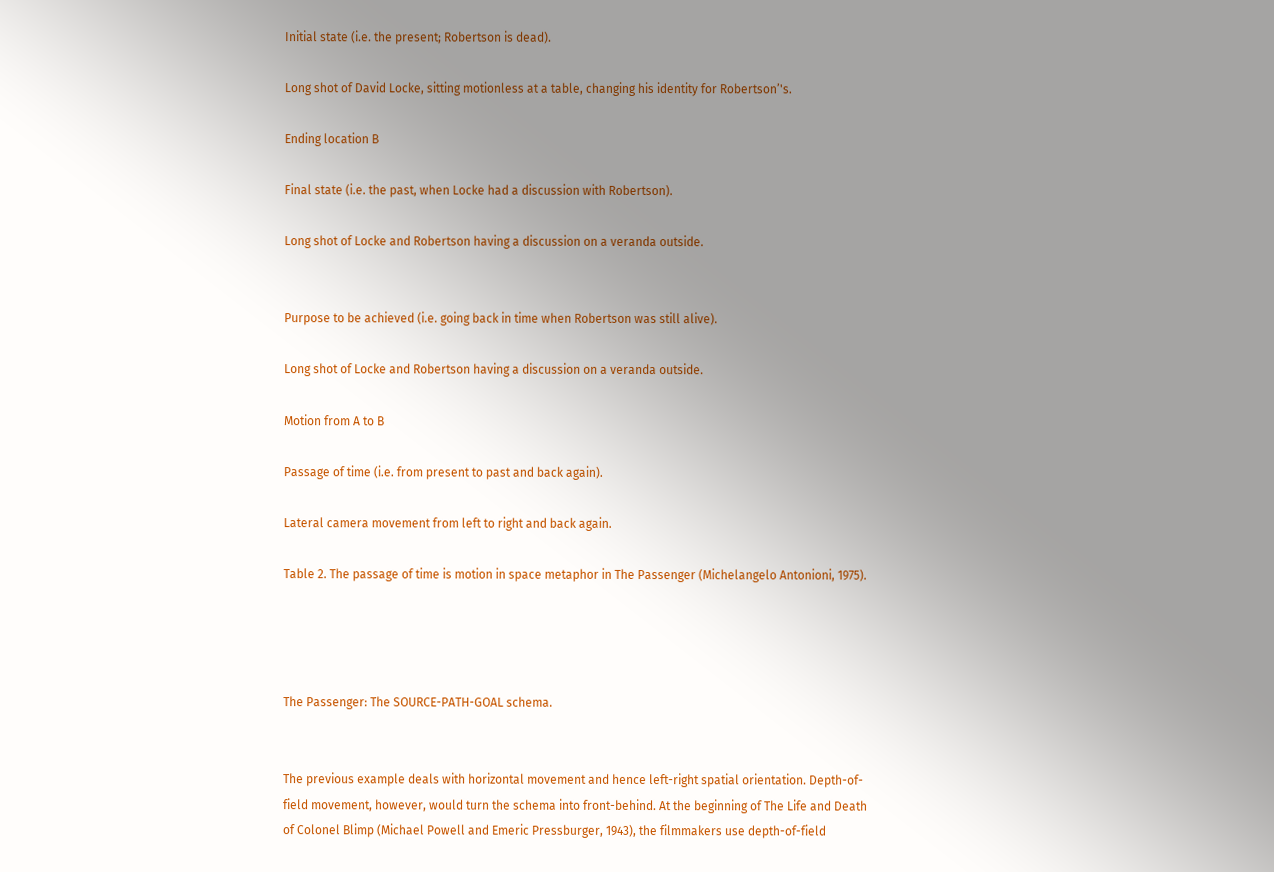Initial state (i.e. the present; Robertson is dead).

Long shot of David Locke, sitting motionless at a table, changing his identity for Robertson’'s.

Ending location B

Final state (i.e. the past, when Locke had a discussion with Robertson).

Long shot of Locke and Robertson having a discussion on a veranda outside.


Purpose to be achieved (i.e. going back in time when Robertson was still alive).

Long shot of Locke and Robertson having a discussion on a veranda outside.

Motion from A to B

Passage of time (i.e. from present to past and back again).

Lateral camera movement from left to right and back again.

Table 2. The passage of time is motion in space metaphor in The Passenger (Michelangelo Antonioni, 1975).




The Passenger: The SOURCE-PATH-GOAL schema.


The previous example deals with horizontal movement and hence left-right spatial orientation. Depth-of-field movement, however, would turn the schema into front-behind. At the beginning of The Life and Death of Colonel Blimp (Michael Powell and Emeric Pressburger, 1943), the filmmakers use depth-of-field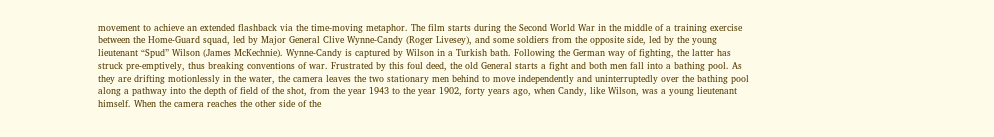movement to achieve an extended flashback via the time-moving metaphor. The film starts during the Second World War in the middle of a training exercise between the Home-Guard squad, led by Major General Clive Wynne-Candy (Roger Livesey), and some soldiers from the opposite side, led by the young lieutenant “Spud” Wilson (James McKechnie). Wynne-Candy is captured by Wilson in a Turkish bath. Following the German way of fighting, the latter has struck pre-emptively, thus breaking conventions of war. Frustrated by this foul deed, the old General starts a fight and both men fall into a bathing pool. As they are drifting motionlessly in the water, the camera leaves the two stationary men behind to move independently and uninterruptedly over the bathing pool along a pathway into the depth of field of the shot, from the year 1943 to the year 1902, forty years ago, when Candy, like Wilson, was a young lieutenant himself. When the camera reaches the other side of the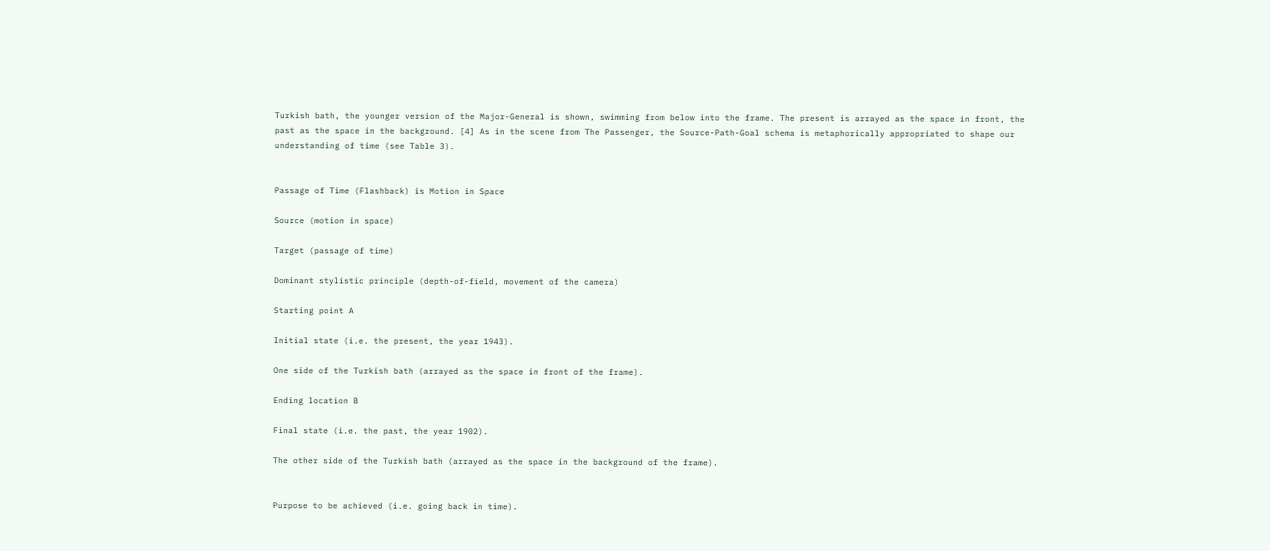Turkish bath, the younger version of the Major-General is shown, swimming from below into the frame. The present is arrayed as the space in front, the past as the space in the background. [4] As in the scene from The Passenger, the Source-Path-Goal schema is metaphorically appropriated to shape our understanding of time (see Table 3).


Passage of Time (Flashback) is Motion in Space

Source (motion in space)

Target (passage of time)

Dominant stylistic principle (depth-of-field, movement of the camera)

Starting point A

Initial state (i.e. the present, the year 1943).

One side of the Turkish bath (arrayed as the space in front of the frame).

Ending location B

Final state (i.e. the past, the year 1902).

The other side of the Turkish bath (arrayed as the space in the background of the frame).


Purpose to be achieved (i.e. going back in time).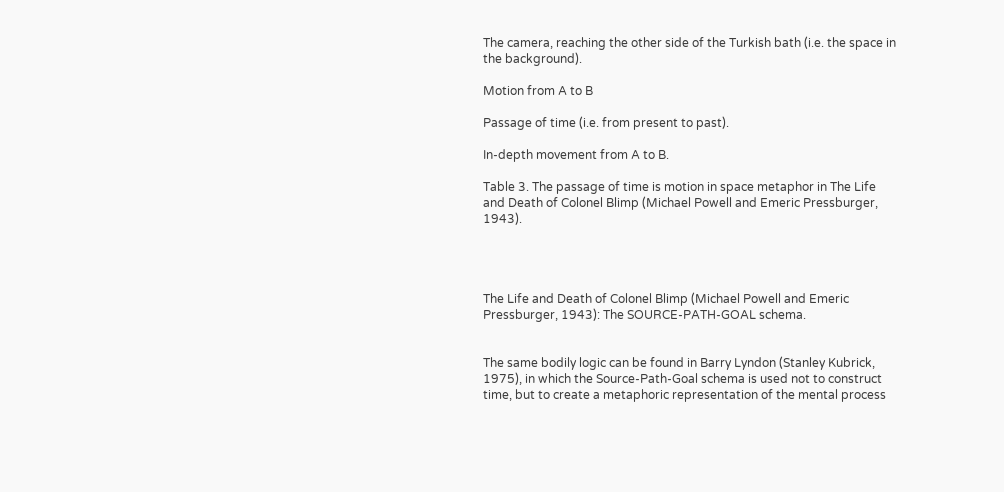The camera, reaching the other side of the Turkish bath (i.e. the space in the background).

Motion from A to B

Passage of time (i.e. from present to past).

In-depth movement from A to B.

Table 3. The passage of time is motion in space metaphor in The Life and Death of Colonel Blimp (Michael Powell and Emeric Pressburger, 1943).




The Life and Death of Colonel Blimp (Michael Powell and Emeric Pressburger, 1943): The SOURCE-PATH-GOAL schema.


The same bodily logic can be found in Barry Lyndon (Stanley Kubrick, 1975), in which the Source-Path-Goal schema is used not to construct time, but to create a metaphoric representation of the mental process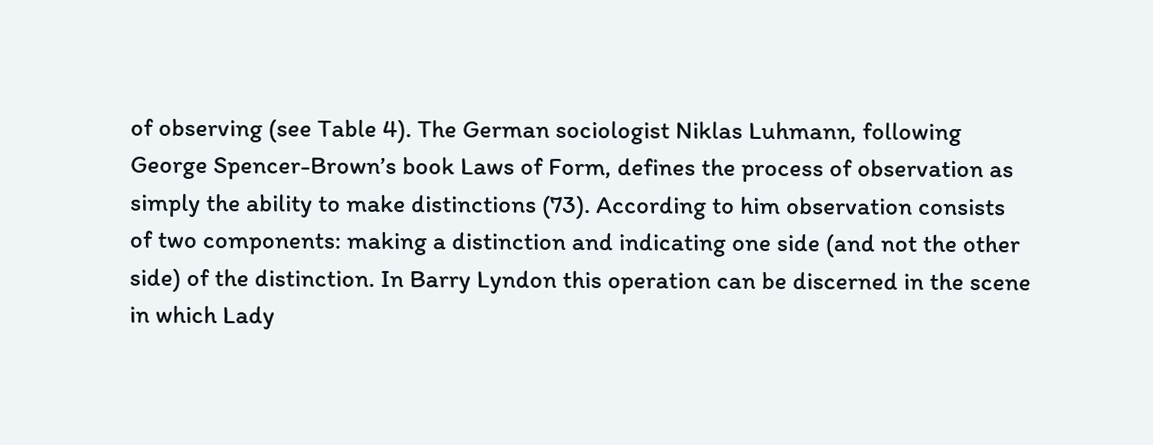of observing (see Table 4). The German sociologist Niklas Luhmann, following George Spencer-Brown’s book Laws of Form, defines the process of observation as simply the ability to make distinctions (73). According to him observation consists of two components: making a distinction and indicating one side (and not the other side) of the distinction. In Barry Lyndon this operation can be discerned in the scene in which Lady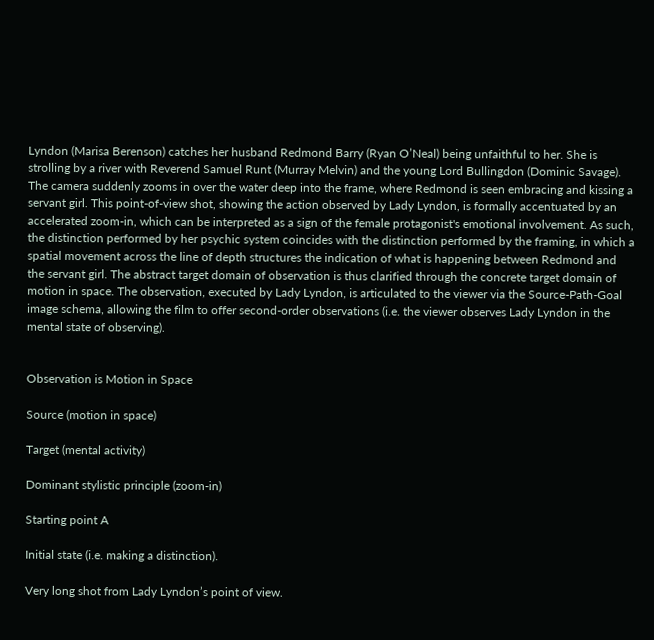Lyndon (Marisa Berenson) catches her husband Redmond Barry (Ryan O’Neal) being unfaithful to her. She is strolling by a river with Reverend Samuel Runt (Murray Melvin) and the young Lord Bullingdon (Dominic Savage). The camera suddenly zooms in over the water deep into the frame, where Redmond is seen embracing and kissing a servant girl. This point-of-view shot, showing the action observed by Lady Lyndon, is formally accentuated by an accelerated zoom-in, which can be interpreted as a sign of the female protagonist's emotional involvement. As such, the distinction performed by her psychic system coincides with the distinction performed by the framing, in which a spatial movement across the line of depth structures the indication of what is happening between Redmond and the servant girl. The abstract target domain of observation is thus clarified through the concrete target domain of motion in space. The observation, executed by Lady Lyndon, is articulated to the viewer via the Source-Path-Goal image schema, allowing the film to offer second-order observations (i.e. the viewer observes Lady Lyndon in the mental state of observing).


Observation is Motion in Space

Source (motion in space)

Target (mental activity)

Dominant stylistic principle (zoom-in)

Starting point A

Initial state (i.e. making a distinction).

Very long shot from Lady Lyndon’s point of view.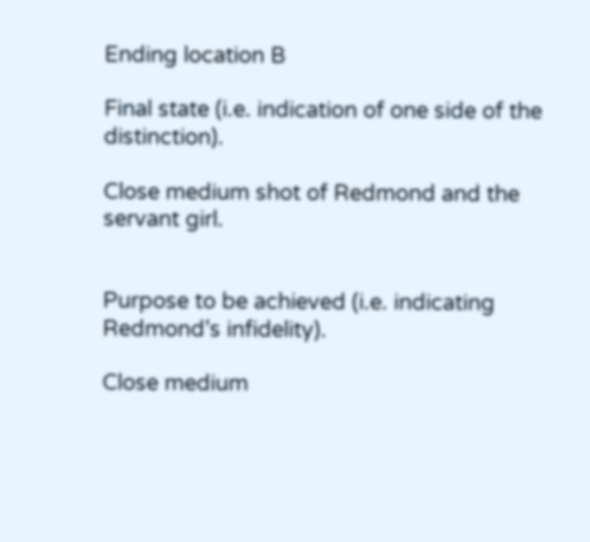Ending location B

Final state (i.e. indication of one side of the distinction).

Close medium shot of Redmond and the servant girl.


Purpose to be achieved (i.e. indicating Redmond’s infidelity).

Close medium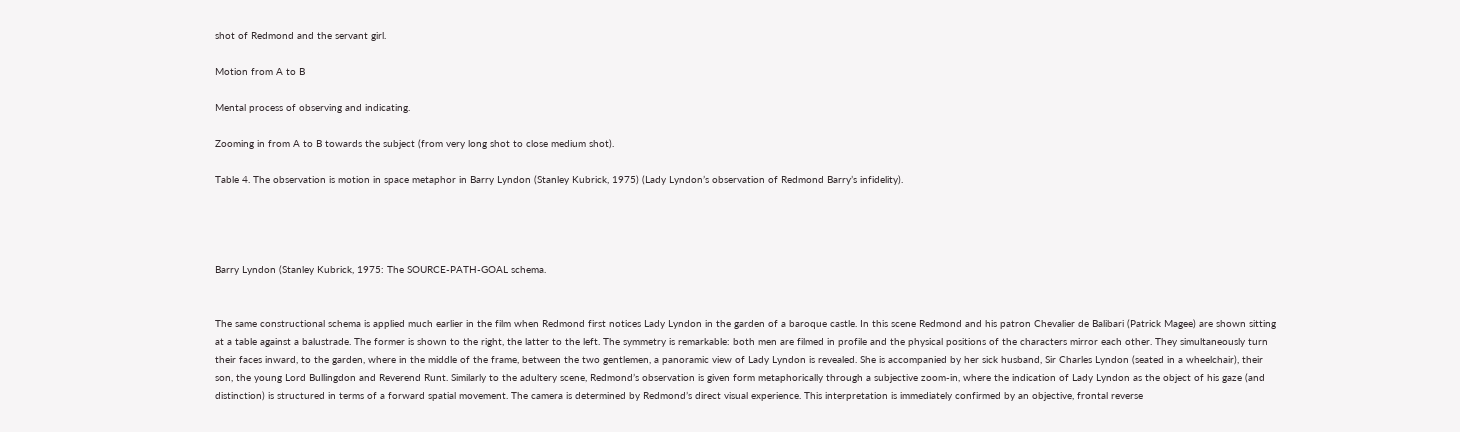shot of Redmond and the servant girl.

Motion from A to B

Mental process of observing and indicating.

Zooming in from A to B towards the subject (from very long shot to close medium shot).

Table 4. The observation is motion in space metaphor in Barry Lyndon (Stanley Kubrick, 1975) (Lady Lyndon’s observation of Redmond Barry’s infidelity).




Barry Lyndon (Stanley Kubrick, 1975: The SOURCE-PATH-GOAL schema.


The same constructional schema is applied much earlier in the film when Redmond first notices Lady Lyndon in the garden of a baroque castle. In this scene Redmond and his patron Chevalier de Balibari (Patrick Magee) are shown sitting at a table against a balustrade. The former is shown to the right, the latter to the left. The symmetry is remarkable: both men are filmed in profile and the physical positions of the characters mirror each other. They simultaneously turn their faces inward, to the garden, where in the middle of the frame, between the two gentlemen, a panoramic view of Lady Lyndon is revealed. She is accompanied by her sick husband, Sir Charles Lyndon (seated in a wheelchair), their son, the young Lord Bullingdon and Reverend Runt. Similarly to the adultery scene, Redmond’s observation is given form metaphorically through a subjective zoom-in, where the indication of Lady Lyndon as the object of his gaze (and distinction) is structured in terms of a forward spatial movement. The camera is determined by Redmond’s direct visual experience. This interpretation is immediately confirmed by an objective, frontal reverse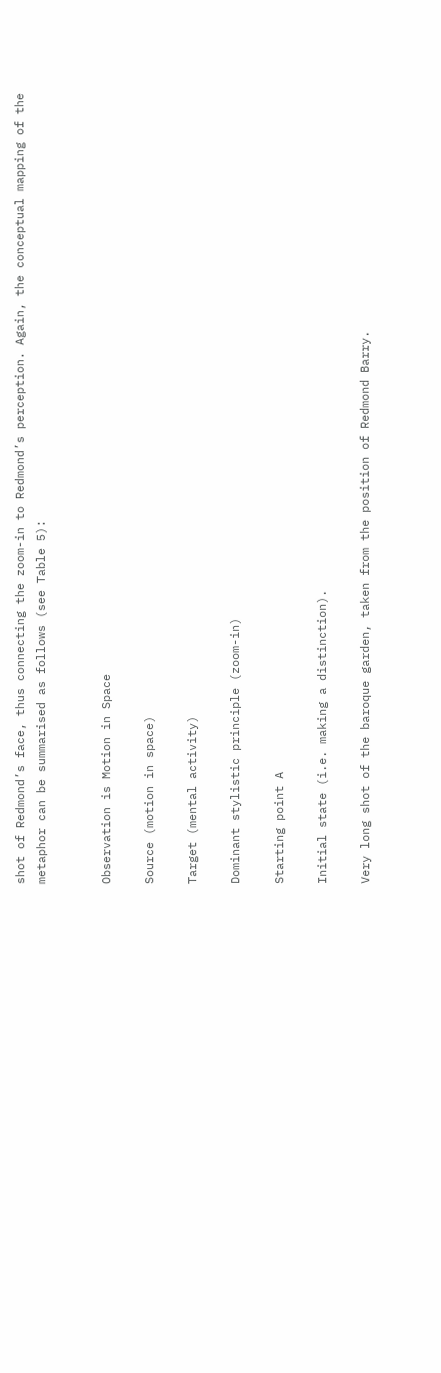shot of Redmond’s face, thus connecting the zoom-in to Redmond’s perception. Again, the conceptual mapping of the metaphor can be summarised as follows (see Table 5):


Observation is Motion in Space

Source (motion in space)

Target (mental activity)

Dominant stylistic principle (zoom-in)

Starting point A

Initial state (i.e. making a distinction).

Very long shot of the baroque garden, taken from the position of Redmond Barry.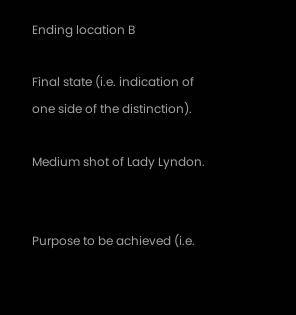Ending location B

Final state (i.e. indication of one side of the distinction).

Medium shot of Lady Lyndon.


Purpose to be achieved (i.e.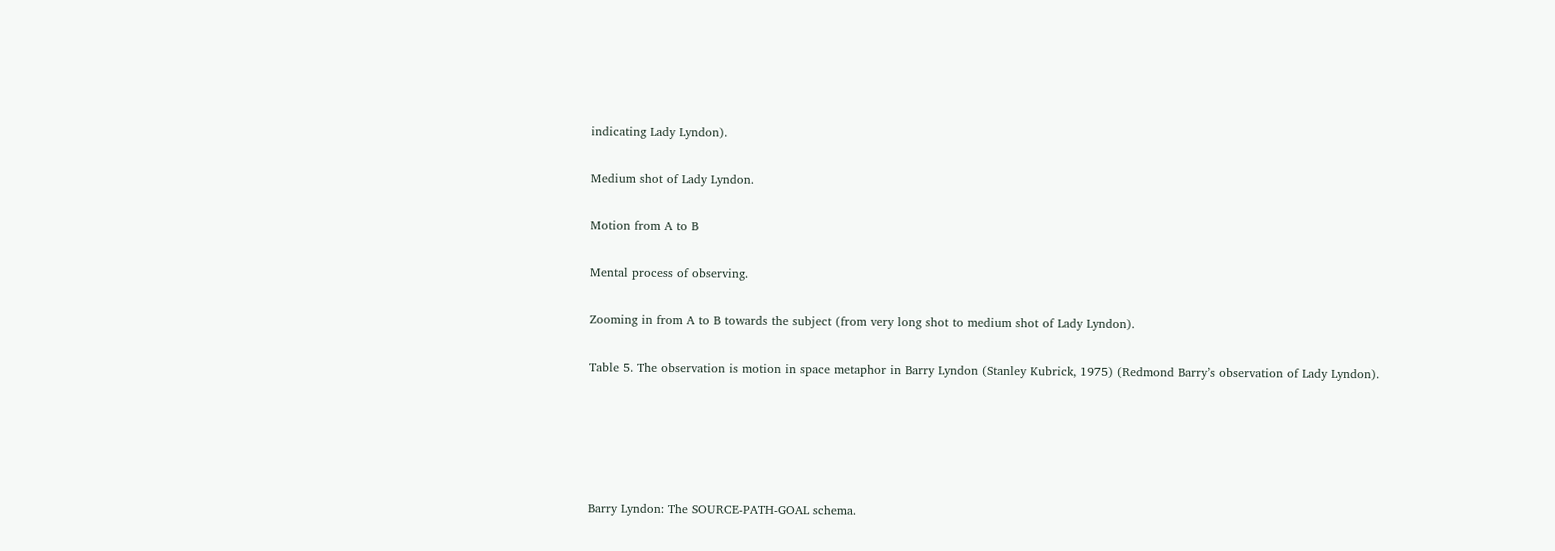indicating Lady Lyndon).

Medium shot of Lady Lyndon.

Motion from A to B

Mental process of observing.

Zooming in from A to B towards the subject (from very long shot to medium shot of Lady Lyndon).

Table 5. The observation is motion in space metaphor in Barry Lyndon (Stanley Kubrick, 1975) (Redmond Barry’s observation of Lady Lyndon).





Barry Lyndon: The SOURCE-PATH-GOAL schema.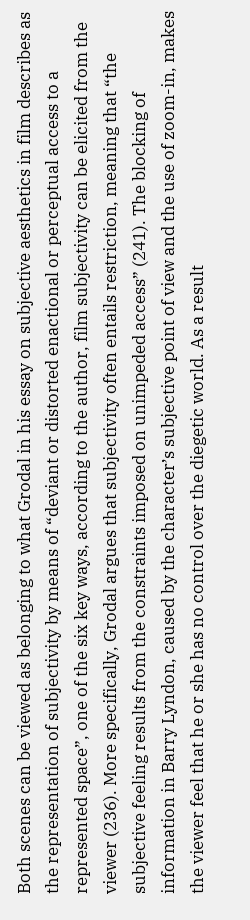Both scenes can be viewed as belonging to what Grodal in his essay on subjective aesthetics in film describes as the representation of subjectivity by means of “deviant or distorted enactional or perceptual access to a represented space”, one of the six key ways, according to the author, film subjectivity can be elicited from the viewer (236). More specifically, Grodal argues that subjectivity often entails restriction, meaning that “the subjective feeling results from the constraints imposed on unimpeded access” (241). The blocking of information in Barry Lyndon, caused by the character’s subjective point of view and the use of zoom-in, makes the viewer feel that he or she has no control over the diegetic world. As a result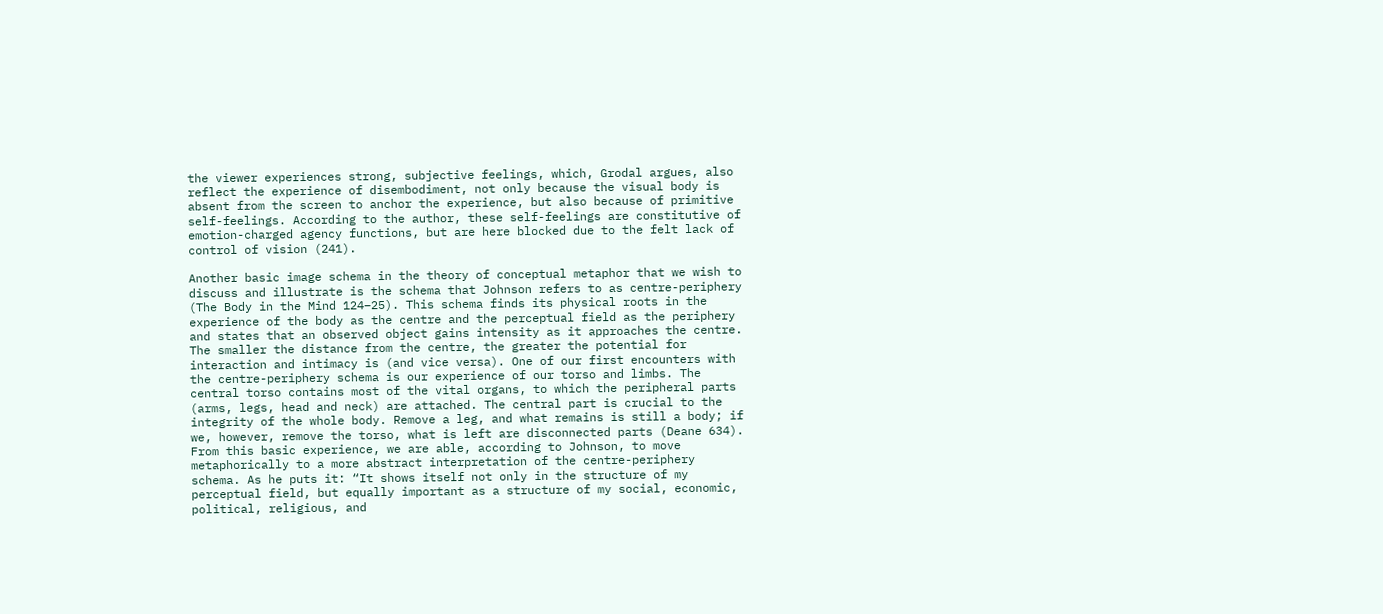the viewer experiences strong, subjective feelings, which, Grodal argues, also reflect the experience of disembodiment, not only because the visual body is absent from the screen to anchor the experience, but also because of primitive self-feelings. According to the author, these self-feelings are constitutive of emotion-charged agency functions, but are here blocked due to the felt lack of control of vision (241).

Another basic image schema in the theory of conceptual metaphor that we wish to discuss and illustrate is the schema that Johnson refers to as centre-periphery (The Body in the Mind 124–25). This schema finds its physical roots in the experience of the body as the centre and the perceptual field as the periphery and states that an observed object gains intensity as it approaches the centre. The smaller the distance from the centre, the greater the potential for interaction and intimacy is (and vice versa). One of our first encounters with the centre-periphery schema is our experience of our torso and limbs. The central torso contains most of the vital organs, to which the peripheral parts (arms, legs, head and neck) are attached. The central part is crucial to the integrity of the whole body. Remove a leg, and what remains is still a body; if we, however, remove the torso, what is left are disconnected parts (Deane 634). From this basic experience, we are able, according to Johnson, to move metaphorically to a more abstract interpretation of the centre-periphery schema. As he puts it: “It shows itself not only in the structure of my perceptual field, but equally important as a structure of my social, economic, political, religious, and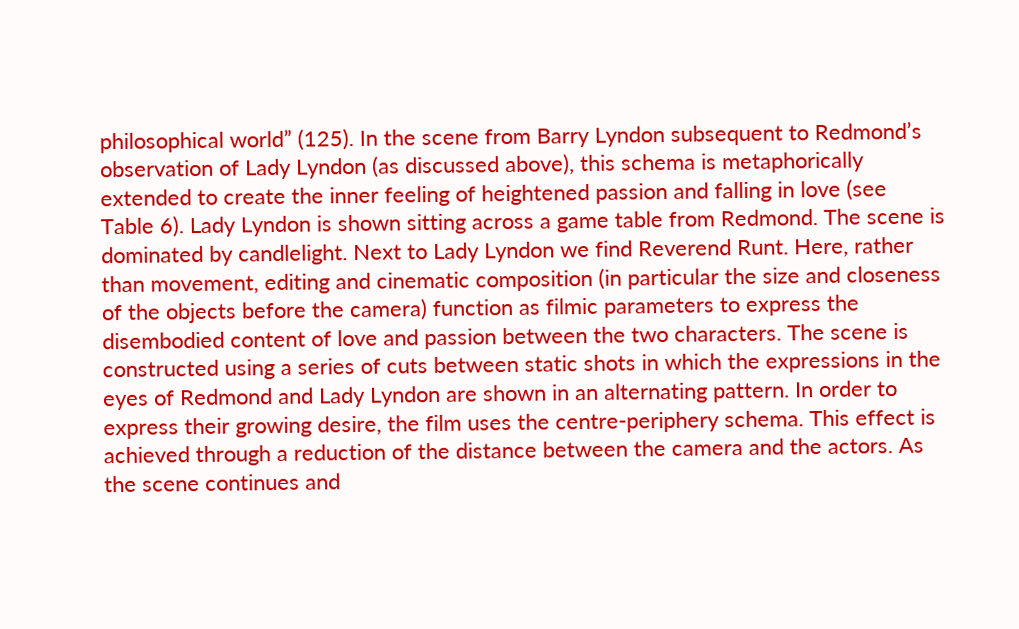philosophical world” (125). In the scene from Barry Lyndon subsequent to Redmond’s observation of Lady Lyndon (as discussed above), this schema is metaphorically extended to create the inner feeling of heightened passion and falling in love (see Table 6). Lady Lyndon is shown sitting across a game table from Redmond. The scene is dominated by candlelight. Next to Lady Lyndon we find Reverend Runt. Here, rather than movement, editing and cinematic composition (in particular the size and closeness of the objects before the camera) function as filmic parameters to express the disembodied content of love and passion between the two characters. The scene is constructed using a series of cuts between static shots in which the expressions in the eyes of Redmond and Lady Lyndon are shown in an alternating pattern. In order to express their growing desire, the film uses the centre-periphery schema. This effect is achieved through a reduction of the distance between the camera and the actors. As the scene continues and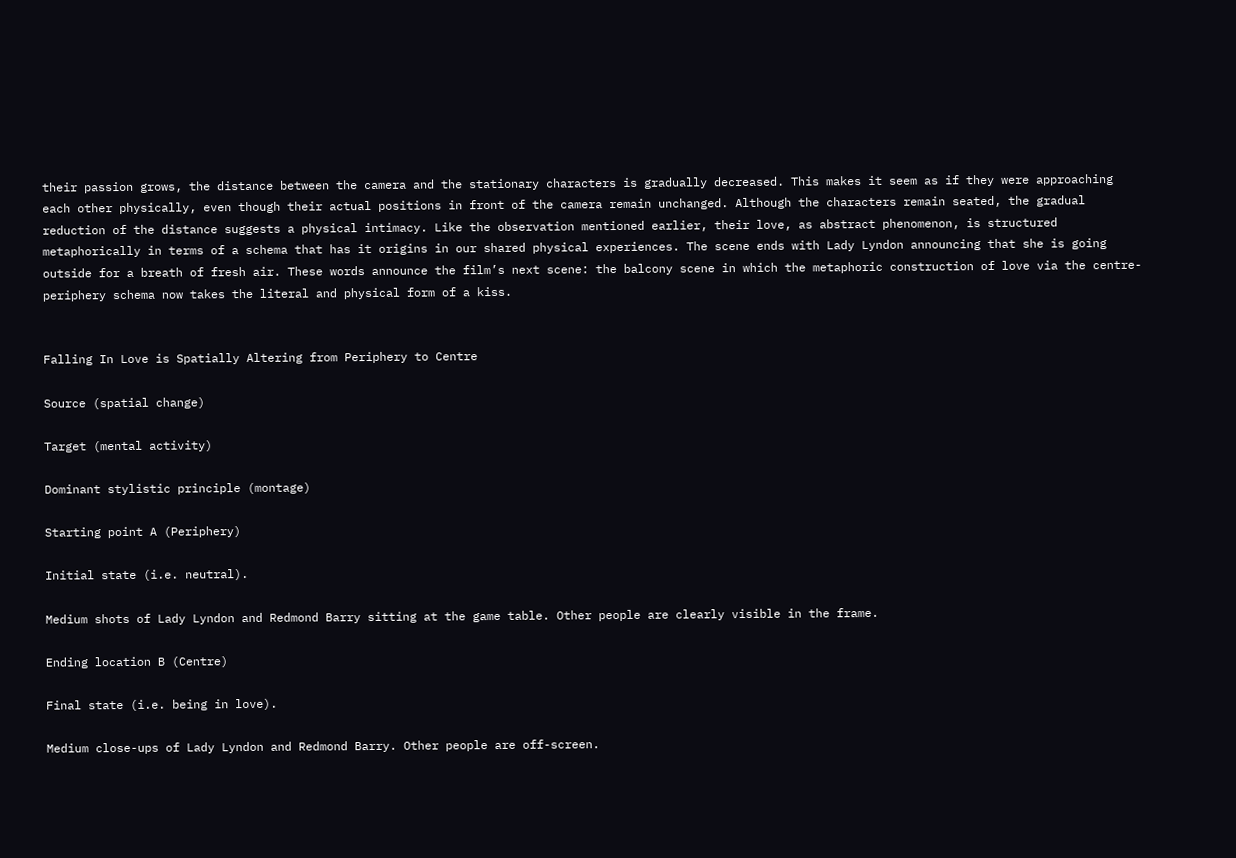their passion grows, the distance between the camera and the stationary characters is gradually decreased. This makes it seem as if they were approaching each other physically, even though their actual positions in front of the camera remain unchanged. Although the characters remain seated, the gradual reduction of the distance suggests a physical intimacy. Like the observation mentioned earlier, their love, as abstract phenomenon, is structured metaphorically in terms of a schema that has it origins in our shared physical experiences. The scene ends with Lady Lyndon announcing that she is going outside for a breath of fresh air. These words announce the film’s next scene: the balcony scene in which the metaphoric construction of love via the centre-periphery schema now takes the literal and physical form of a kiss.


Falling In Love is Spatially Altering from Periphery to Centre

Source (spatial change)

Target (mental activity)

Dominant stylistic principle (montage)

Starting point A (Periphery)

Initial state (i.e. neutral).

Medium shots of Lady Lyndon and Redmond Barry sitting at the game table. Other people are clearly visible in the frame.

Ending location B (Centre)

Final state (i.e. being in love).

Medium close-ups of Lady Lyndon and Redmond Barry. Other people are off-screen.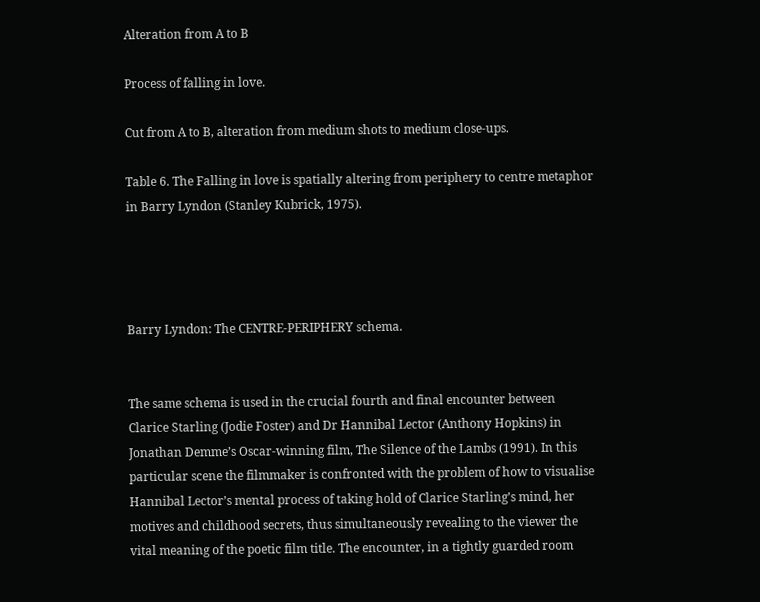Alteration from A to B

Process of falling in love.

Cut from A to B, alteration from medium shots to medium close-ups.

Table 6. The Falling in love is spatially altering from periphery to centre metaphor in Barry Lyndon (Stanley Kubrick, 1975).




Barry Lyndon: The CENTRE-PERIPHERY schema.


The same schema is used in the crucial fourth and final encounter between Clarice Starling (Jodie Foster) and Dr Hannibal Lector (Anthony Hopkins) in Jonathan Demme’s Oscar-winning film, The Silence of the Lambs (1991). In this particular scene the filmmaker is confronted with the problem of how to visualise Hannibal Lector’s mental process of taking hold of Clarice Starling’s mind, her motives and childhood secrets, thus simultaneously revealing to the viewer the vital meaning of the poetic film title. The encounter, in a tightly guarded room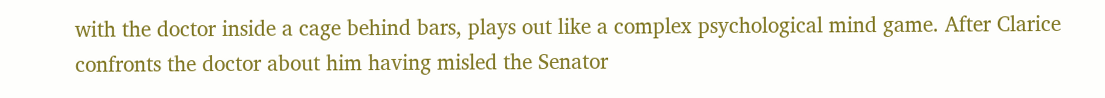with the doctor inside a cage behind bars, plays out like a complex psychological mind game. After Clarice confronts the doctor about him having misled the Senator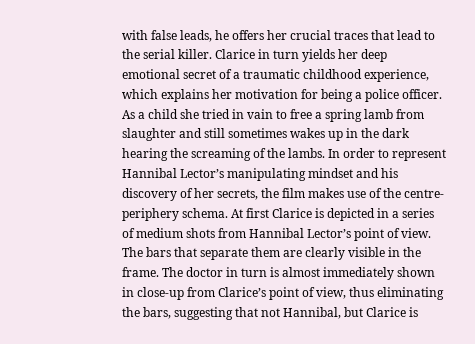with false leads, he offers her crucial traces that lead to the serial killer. Clarice in turn yields her deep emotional secret of a traumatic childhood experience, which explains her motivation for being a police officer. As a child she tried in vain to free a spring lamb from slaughter and still sometimes wakes up in the dark hearing the screaming of the lambs. In order to represent Hannibal Lector’s manipulating mindset and his discovery of her secrets, the film makes use of the centre-periphery schema. At first Clarice is depicted in a series of medium shots from Hannibal Lector’s point of view. The bars that separate them are clearly visible in the frame. The doctor in turn is almost immediately shown in close-up from Clarice’s point of view, thus eliminating the bars, suggesting that not Hannibal, but Clarice is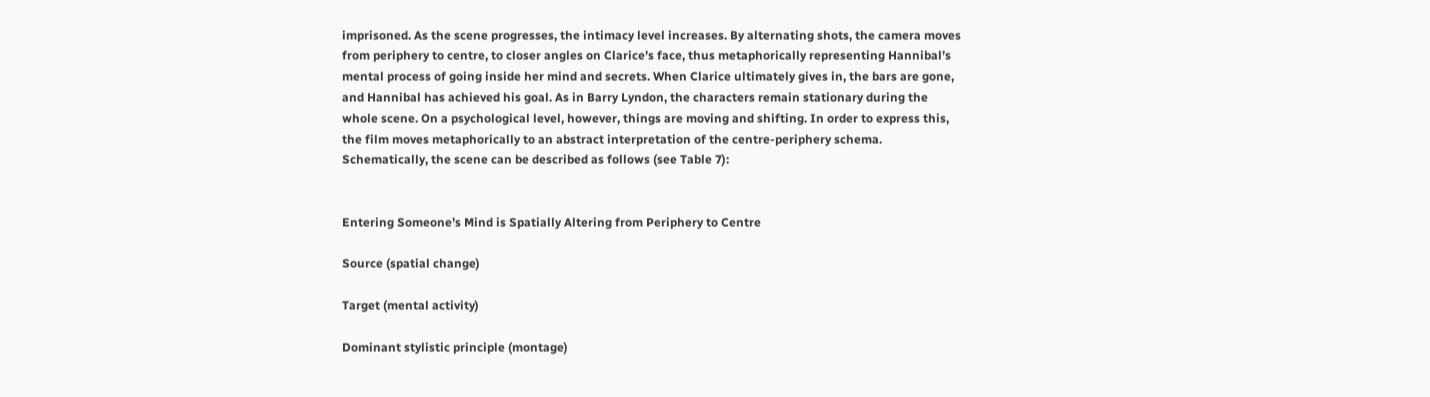imprisoned. As the scene progresses, the intimacy level increases. By alternating shots, the camera moves from periphery to centre, to closer angles on Clarice’s face, thus metaphorically representing Hannibal’s mental process of going inside her mind and secrets. When Clarice ultimately gives in, the bars are gone, and Hannibal has achieved his goal. As in Barry Lyndon, the characters remain stationary during the whole scene. On a psychological level, however, things are moving and shifting. In order to express this, the film moves metaphorically to an abstract interpretation of the centre-periphery schema. Schematically, the scene can be described as follows (see Table 7):


Entering Someone’s Mind is Spatially Altering from Periphery to Centre

Source (spatial change)

Target (mental activity)

Dominant stylistic principle (montage)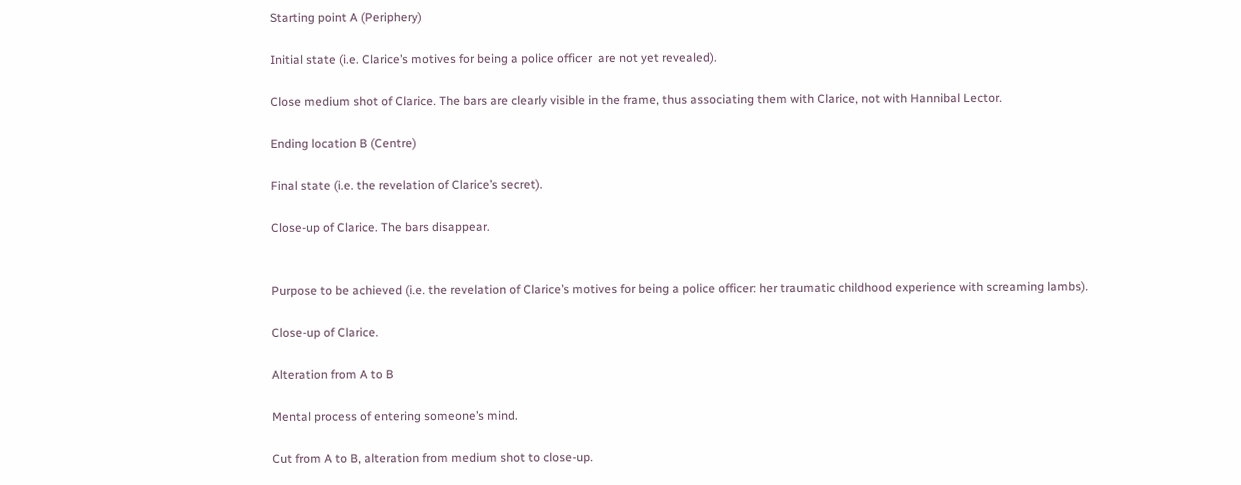Starting point A (Periphery)

Initial state (i.e. Clarice’s motives for being a police officer  are not yet revealed).

Close medium shot of Clarice. The bars are clearly visible in the frame, thus associating them with Clarice, not with Hannibal Lector.

Ending location B (Centre)

Final state (i.e. the revelation of Clarice’s secret).

Close-up of Clarice. The bars disappear.


Purpose to be achieved (i.e. the revelation of Clarice’s motives for being a police officer: her traumatic childhood experience with screaming lambs).

Close-up of Clarice.

Alteration from A to B

Mental process of entering someone’s mind.

Cut from A to B, alteration from medium shot to close-up.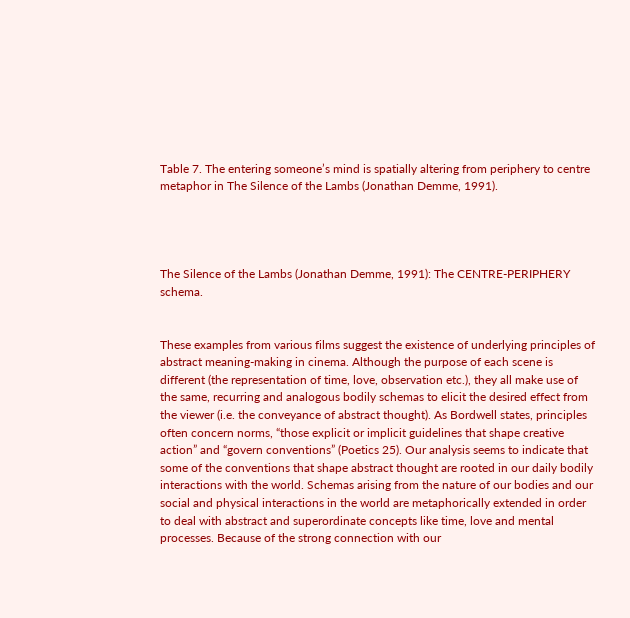Table 7. The entering someone’s mind is spatially altering from periphery to centre metaphor in The Silence of the Lambs (Jonathan Demme, 1991).




The Silence of the Lambs (Jonathan Demme, 1991): The CENTRE-PERIPHERY schema.


These examples from various films suggest the existence of underlying principles of abstract meaning-making in cinema. Although the purpose of each scene is different (the representation of time, love, observation etc.), they all make use of the same, recurring and analogous bodily schemas to elicit the desired effect from the viewer (i.e. the conveyance of abstract thought). As Bordwell states, principles often concern norms, “those explicit or implicit guidelines that shape creative action” and “govern conventions” (Poetics 25). Our analysis seems to indicate that some of the conventions that shape abstract thought are rooted in our daily bodily interactions with the world. Schemas arising from the nature of our bodies and our social and physical interactions in the world are metaphorically extended in order to deal with abstract and superordinate concepts like time, love and mental processes. Because of the strong connection with our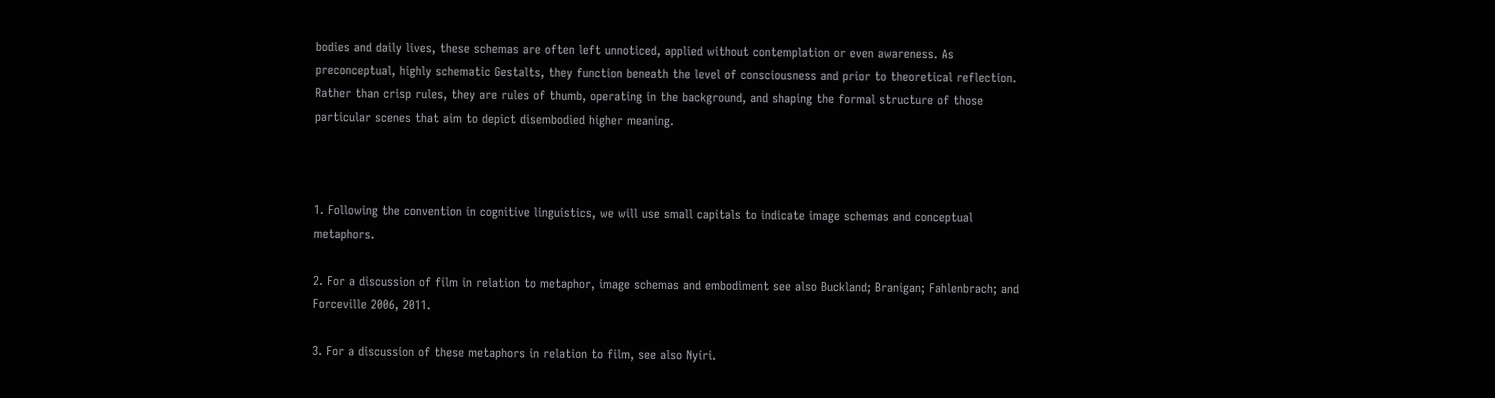bodies and daily lives, these schemas are often left unnoticed, applied without contemplation or even awareness. As preconceptual, highly schematic Gestalts, they function beneath the level of consciousness and prior to theoretical reflection. Rather than crisp rules, they are rules of thumb, operating in the background, and shaping the formal structure of those particular scenes that aim to depict disembodied higher meaning.



1. Following the convention in cognitive linguistics, we will use small capitals to indicate image schemas and conceptual metaphors.

2. For a discussion of film in relation to metaphor, image schemas and embodiment see also Buckland; Branigan; Fahlenbrach; and Forceville 2006, 2011.

3. For a discussion of these metaphors in relation to film, see also Nyíri.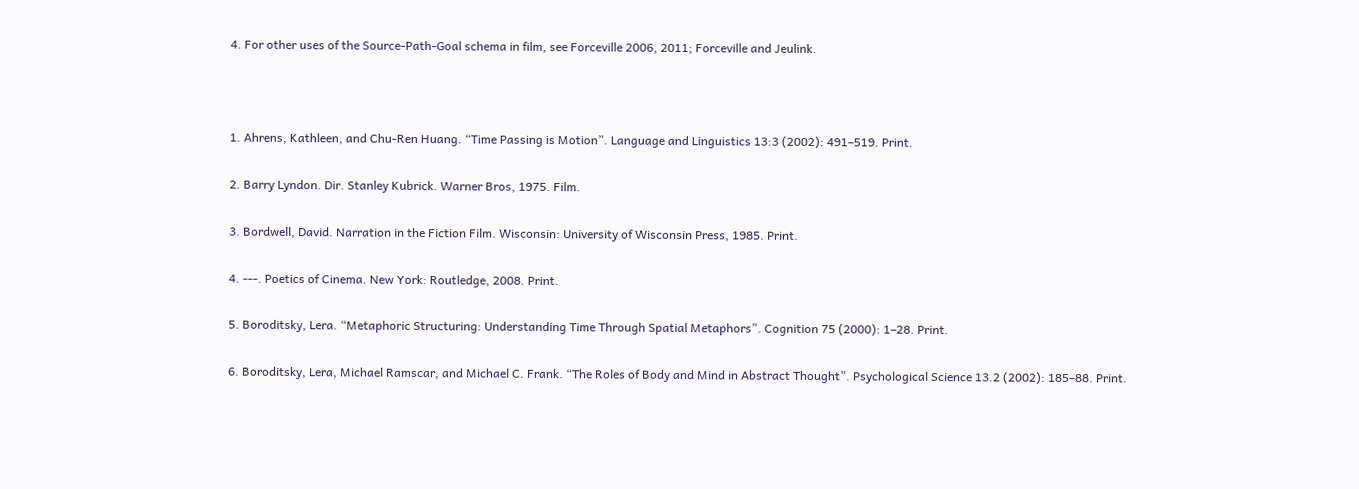4. For other uses of the Source-Path-Goal schema in film, see Forceville 2006, 2011; Forceville and Jeulink.



1. Ahrens, Kathleen, and Chu-Ren Huang. “Time Passing is Motion”. Language and Linguistics 13:3 (2002): 491–519. Print.

2. Barry Lyndon. Dir. Stanley Kubrick. Warner Bros, 1975. Film.

3. Bordwell, David. Narration in the Fiction Film. Wisconsin: University of Wisconsin Press, 1985. Print.

4. ---. Poetics of Cinema. New York: Routledge, 2008. Print.

5. Boroditsky, Lera. “Metaphoric Structuring: Understanding Time Through Spatial Metaphors”. Cognition 75 (2000): 1–28. Print.

6. Boroditsky, Lera, Michael Ramscar, and Michael C. Frank. “The Roles of Body and Mind in Abstract Thought”. Psychological Science 13.2 (2002): 185–88. Print.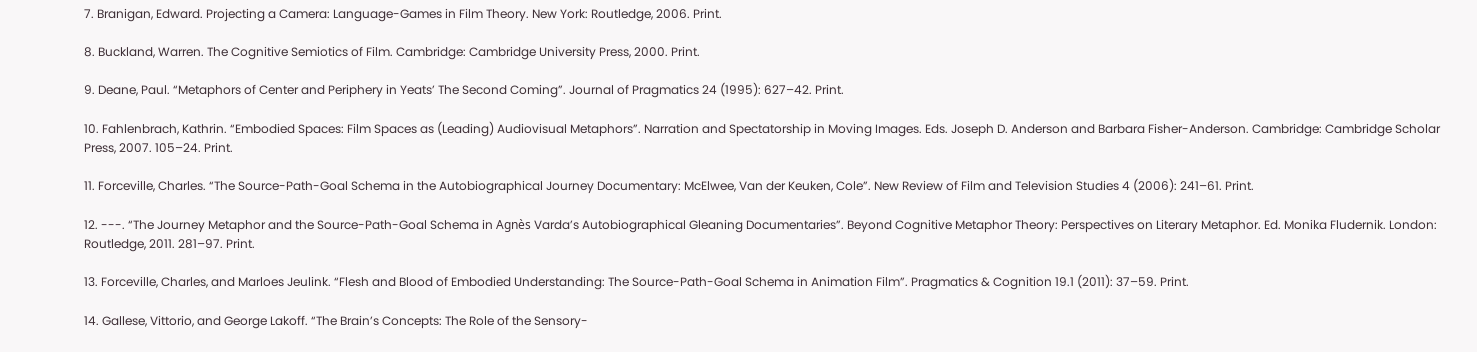7. Branigan, Edward. Projecting a Camera: Language-Games in Film Theory. New York: Routledge, 2006. Print.

8. Buckland, Warren. The Cognitive Semiotics of Film. Cambridge: Cambridge University Press, 2000. Print.

9. Deane, Paul. “Metaphors of Center and Periphery in Yeats’ The Second Coming”. Journal of Pragmatics 24 (1995): 627–42. Print.

10. Fahlenbrach, Kathrin. “Embodied Spaces: Film Spaces as (Leading) Audiovisual Metaphors”. Narration and Spectatorship in Moving Images. Eds. Joseph D. Anderson and Barbara Fisher-Anderson. Cambridge: Cambridge Scholar Press, 2007. 105–24. Print.

11. Forceville, Charles. “The Source-Path-Goal Schema in the Autobiographical Journey Documentary: McElwee, Van der Keuken, Cole”. New Review of Film and Television Studies 4 (2006): 241–61. Print.

12. ---. “The Journey Metaphor and the Source-Path-Goal Schema in Agnès Varda’s Autobiographical Gleaning Documentaries”. Beyond Cognitive Metaphor Theory: Perspectives on Literary Metaphor. Ed. Monika Fludernik. London: Routledge, 2011. 281–97. Print.

13. Forceville, Charles, and Marloes Jeulink. “Flesh and Blood of Embodied Understanding: The Source-Path-Goal Schema in Animation Film”. Pragmatics & Cognition 19.1 (2011): 37–59. Print.

14. Gallese, Vittorio, and George Lakoff. “The Brain’s Concepts: The Role of the Sensory-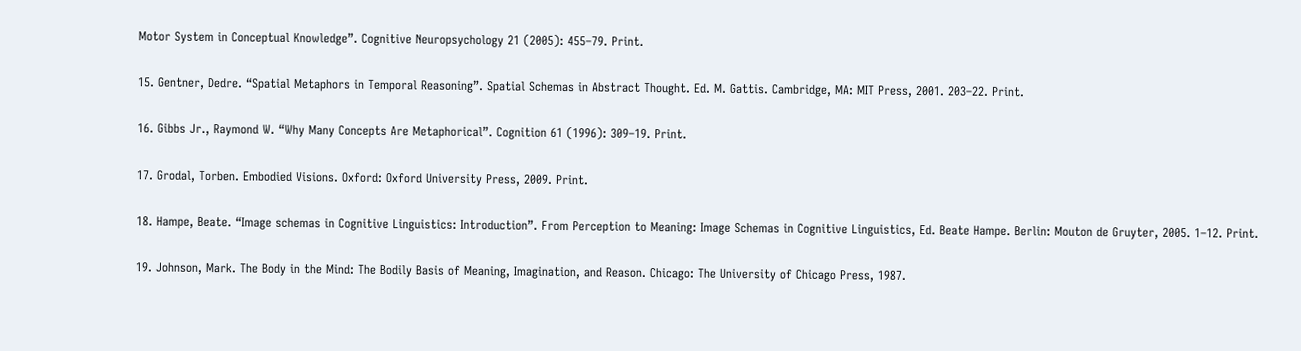Motor System in Conceptual Knowledge”. Cognitive Neuropsychology 21 (2005): 455–79. Print.

15. Gentner, Dedre. “Spatial Metaphors in Temporal Reasoning”. Spatial Schemas in Abstract Thought. Ed. M. Gattis. Cambridge, MA: MIT Press, 2001. 203–22. Print.

16. Gibbs Jr., Raymond W. “Why Many Concepts Are Metaphorical”. Cognition 61 (1996): 309–19. Print.

17. Grodal, Torben. Embodied Visions. Oxford: Oxford University Press, 2009. Print.

18. Hampe, Beate. “Image schemas in Cognitive Linguistics: Introduction”. From Perception to Meaning: Image Schemas in Cognitive Linguistics, Ed. Beate Hampe. Berlin: Mouton de Gruyter, 2005. 1–12. Print.

19. Johnson, Mark. The Body in the Mind: The Bodily Basis of Meaning, Imagination, and Reason. Chicago: The University of Chicago Press, 1987.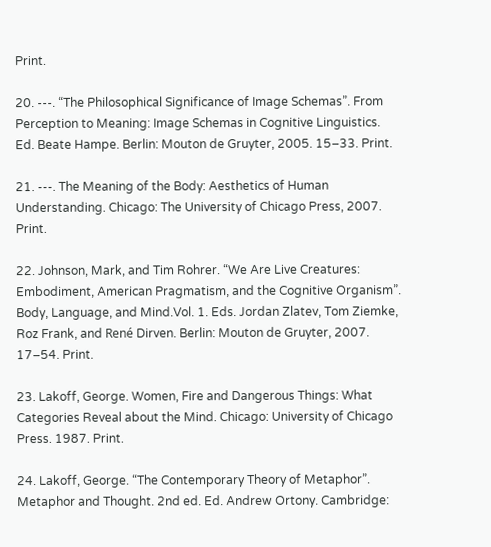Print.

20. ---. “The Philosophical Significance of Image Schemas”. From Perception to Meaning: Image Schemas in Cognitive Linguistics. Ed. Beate Hampe. Berlin: Mouton de Gruyter, 2005. 15–33. Print.

21. ---. The Meaning of the Body: Aesthetics of Human Understanding. Chicago: The University of Chicago Press, 2007. Print.

22. Johnson, Mark, and Tim Rohrer. “We Are Live Creatures: Embodiment, American Pragmatism, and the Cognitive Organism”. Body, Language, and Mind.Vol. 1. Eds. Jordan Zlatev, Tom Ziemke, Roz Frank, and René Dirven. Berlin: Mouton de Gruyter, 2007. 17–54. Print.

23. Lakoff, George. Women, Fire and Dangerous Things: What Categories Reveal about the Mind. Chicago: University of Chicago Press. 1987. Print.

24. Lakoff, George. “The Contemporary Theory of Metaphor”. Metaphor and Thought. 2nd ed. Ed. Andrew Ortony. Cambridge: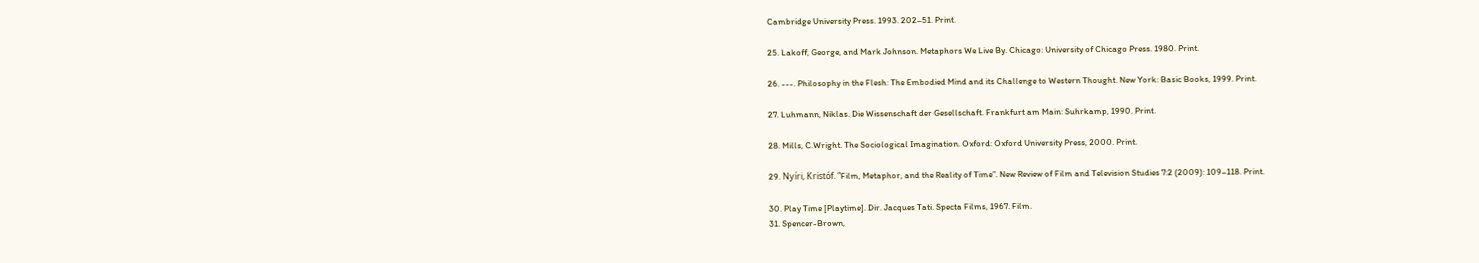Cambridge University Press. 1993. 202–51. Print.

25. Lakoff, George, and Mark Johnson. Metaphors We Live By. Chicago: University of Chicago Press. 1980. Print.

26. ---. Philosophy in the Flesh: The Embodied Mind and its Challenge to Western Thought. New York: Basic Books, 1999. Print.

27. Luhmann, Niklas. Die Wissenschaft der Gesellschaft. Frankfurt am Main: Suhrkamp, 1990. Print.

28. Mills, C.Wright. The Sociological Imagination. Oxford: Oxford University Press, 2000. Print.

29. Nyíri, Kristóf. “Film, Metaphor, and the Reality of Time”. New Review of Film and Television Studies 7:2 (2009): 109–118. Print.

30. Play Time [Playtime]. Dir. Jacques Tati. Specta Films, 1967. Film.
31. Spencer-Brown,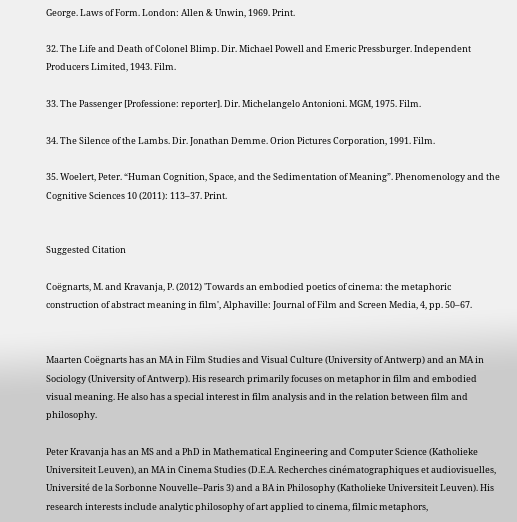George. Laws of Form. London: Allen & Unwin, 1969. Print.

32. The Life and Death of Colonel Blimp. Dir. Michael Powell and Emeric Pressburger. Independent Producers Limited, 1943. Film.

33. The Passenger [Professione: reporter]. Dir. Michelangelo Antonioni. MGM, 1975. Film.

34. The Silence of the Lambs. Dir. Jonathan Demme. Orion Pictures Corporation, 1991. Film.

35. Woelert, Peter. “Human Cognition, Space, and the Sedimentation of Meaning”. Phenomenology and the Cognitive Sciences 10 (2011): 113–37. Print.


Suggested Citation

Coëgnarts, M. and Kravanja, P. (2012) 'Towards an embodied poetics of cinema: the metaphoric construction of abstract meaning in film', Alphaville: Journal of Film and Screen Media, 4, pp. 50–67.


Maarten Coëgnarts has an MA in Film Studies and Visual Culture (University of Antwerp) and an MA in Sociology (University of Antwerp). His research primarily focuses on metaphor in film and embodied visual meaning. He also has a special interest in film analysis and in the relation between film and philosophy.

Peter Kravanja has an MS and a PhD in Mathematical Engineering and Computer Science (Katholieke Universiteit Leuven), an MA in Cinema Studies (D.E.A. Recherches cinématographiques et audiovisuelles, Université de la Sorbonne Nouvelle–Paris 3) and a BA in Philosophy (Katholieke Universiteit Leuven). His research interests include analytic philosophy of art applied to cinema, filmic metaphors,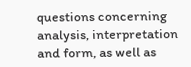questions concerning analysis, interpretation and form, as well as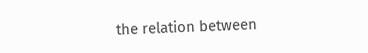the relation between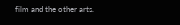film and the other arts.